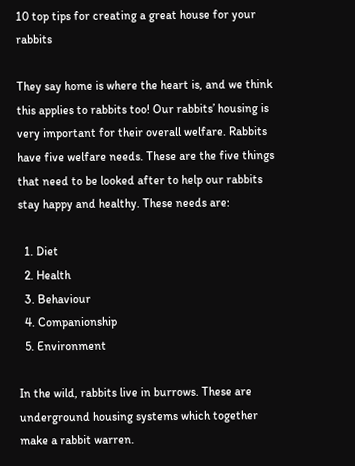10 top tips for creating a great house for your rabbits

They say home is where the heart is, and we think this applies to rabbits too! Our rabbits’ housing is very important for their overall welfare. Rabbits have five welfare needs. These are the five things that need to be looked after to help our rabbits stay happy and healthy. These needs are:

  1. Diet
  2. Health
  3. Behaviour
  4. Companionship
  5. Environment

In the wild, rabbits live in burrows. These are underground housing systems which together make a rabbit warren.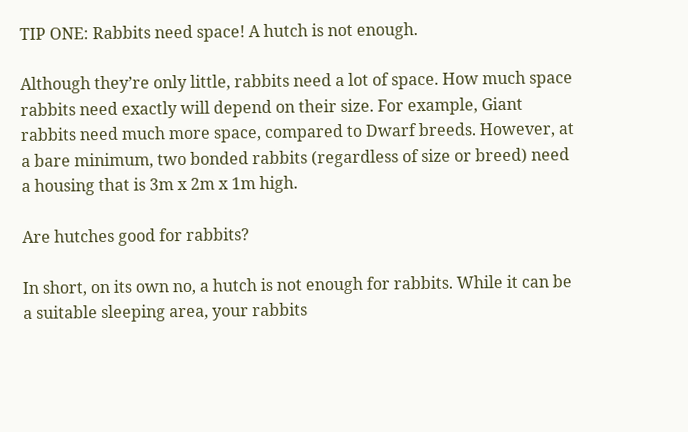TIP ONE: Rabbits need space! A hutch is not enough.

Although they’re only little, rabbits need a lot of space. How much space rabbits need exactly will depend on their size. For example, Giant rabbits need much more space, compared to Dwarf breeds. However, at a bare minimum, two bonded rabbits (regardless of size or breed) need a housing that is 3m x 2m x 1m high.

Are hutches good for rabbits?

In short, on its own no, a hutch is not enough for rabbits. While it can be a suitable sleeping area, your rabbits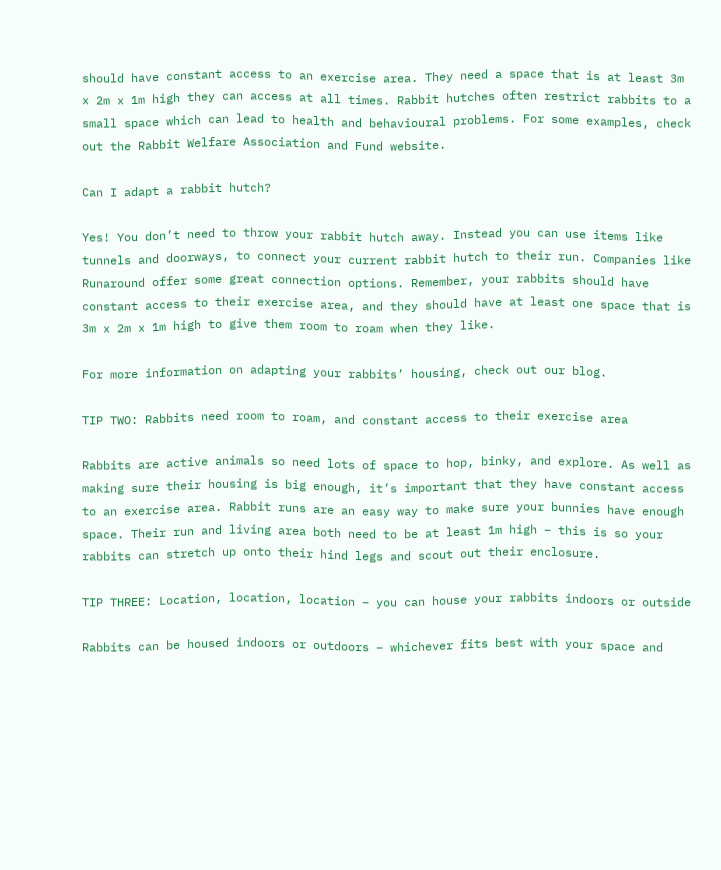should have constant access to an exercise area. They need a space that is at least 3m x 2m x 1m high they can access at all times. Rabbit hutches often restrict rabbits to a small space which can lead to health and behavioural problems. For some examples, check out the Rabbit Welfare Association and Fund website.

Can I adapt a rabbit hutch?

Yes! You don’t need to throw your rabbit hutch away. Instead you can use items like tunnels and doorways, to connect your current rabbit hutch to their run. Companies like Runaround offer some great connection options. Remember, your rabbits should have constant access to their exercise area, and they should have at least one space that is 3m x 2m x 1m high to give them room to roam when they like.

For more information on adapting your rabbits’ housing, check out our blog.

TIP TWO: Rabbits need room to roam, and constant access to their exercise area

Rabbits are active animals so need lots of space to hop, binky, and explore. As well as making sure their housing is big enough, it’s important that they have constant access to an exercise area. Rabbit runs are an easy way to make sure your bunnies have enough space. Their run and living area both need to be at least 1m high – this is so your rabbits can stretch up onto their hind legs and scout out their enclosure.

TIP THREE: Location, location, location – you can house your rabbits indoors or outside

Rabbits can be housed indoors or outdoors – whichever fits best with your space and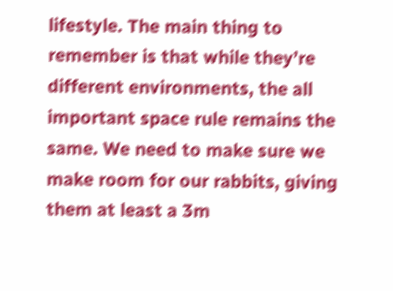lifestyle. The main thing to remember is that while they’re different environments, the all important space rule remains the same. We need to make sure we make room for our rabbits, giving them at least a 3m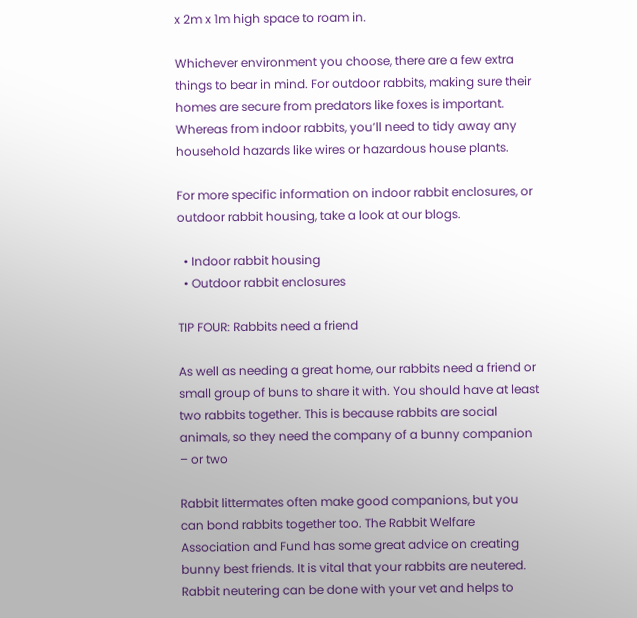x 2m x 1m high space to roam in.

Whichever environment you choose, there are a few extra things to bear in mind. For outdoor rabbits, making sure their homes are secure from predators like foxes is important. Whereas from indoor rabbits, you’ll need to tidy away any household hazards like wires or hazardous house plants.

For more specific information on indoor rabbit enclosures, or outdoor rabbit housing, take a look at our blogs.

  • Indoor rabbit housing
  • Outdoor rabbit enclosures

TIP FOUR: Rabbits need a friend

As well as needing a great home, our rabbits need a friend or small group of buns to share it with. You should have at least two rabbits together. This is because rabbits are social animals, so they need the company of a bunny companion – or two

Rabbit littermates often make good companions, but you can bond rabbits together too. The Rabbit Welfare Association and Fund has some great advice on creating bunny best friends. It is vital that your rabbits are neutered. Rabbit neutering can be done with your vet and helps to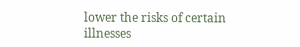lower the risks of certain illnesses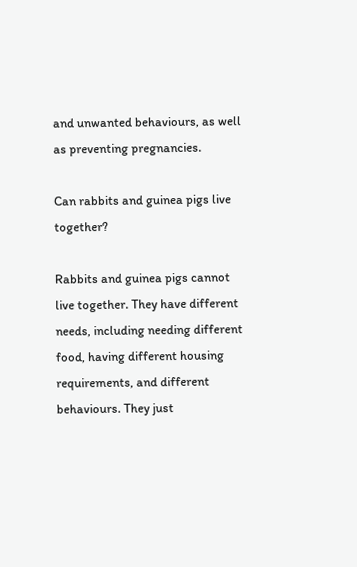and unwanted behaviours, as well as preventing pregnancies.

Can rabbits and guinea pigs live together?

Rabbits and guinea pigs cannot live together. They have different needs, including needing different food, having different housing requirements, and different behaviours. They just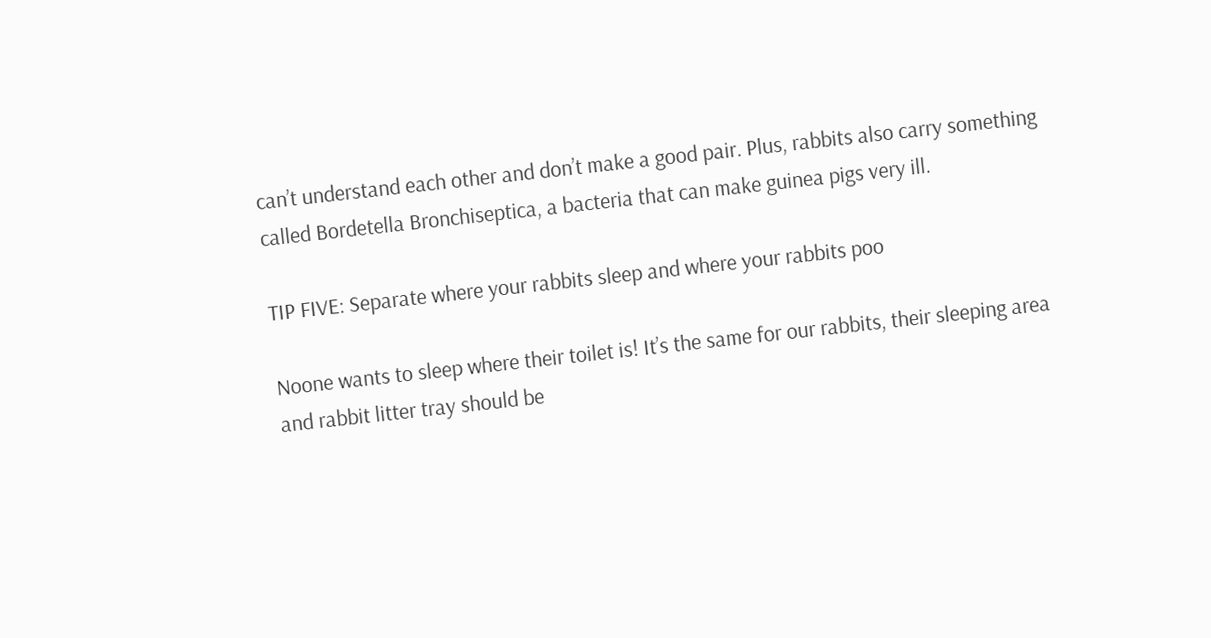can’t understand each other and don’t make a good pair. Plus, rabbits also carry something called Bordetella Bronchiseptica, a bacteria that can make guinea pigs very ill.

TIP FIVE: Separate where your rabbits sleep and where your rabbits poo

Noone wants to sleep where their toilet is! It’s the same for our rabbits, their sleeping area and rabbit litter tray should be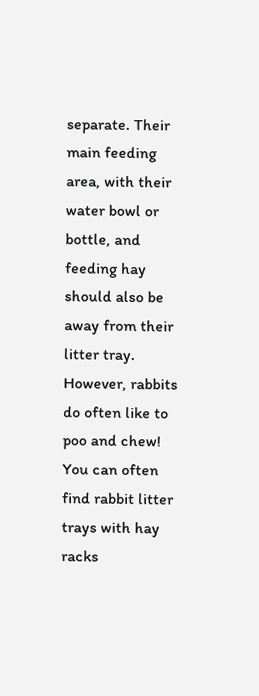separate. Their main feeding area, with their water bowl or bottle, and feeding hay should also be away from their litter tray. However, rabbits do often like to poo and chew! You can often find rabbit litter trays with hay racks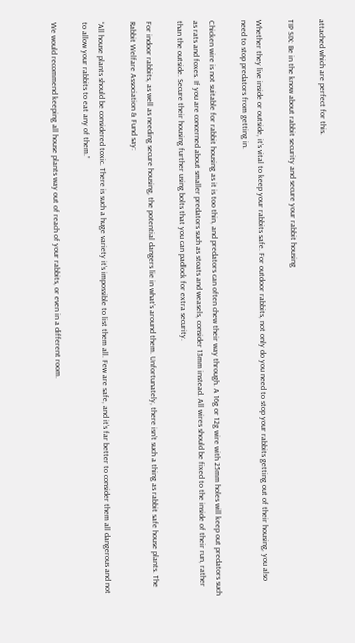attached which are perfect for this.

TIP SIX: Be in the know about rabbit security and secure your rabbit housing

Whether they live inside or outside, it’s vital to keep your rabbits safe. For outdoor rabbits, not only do you need to stop your rabbits getting out of their housing, you also need to stop predators from getting in.

Chicken wire is not suitable for rabbit housing as it is too thin, and predators can often chew their way through. A 16g or 12g wire with 25mm holes will keep out predators such as rats and foxes. If you are concerned about smaller predators such as stoats and weasels, consider 13mm instead. All wires should be fixed to the inside of their run, rather than the outside. Secure their housing further using bolts that you can padlock for extra security.

For indoor rabbits, as well as needing secure housing, the potential dangers lie in what’s around them. Unfortunately, there isn’t such a thing as rabbit safe house plants. The Rabbit Welfare Association & Fund say:

“All house plants should be considered toxic. There is such a huge variety it’s impossible to list them all. Few are safe, and it’s far better to consider them all dangerous and not to allow your rabbits to eat any of them.”

We would recommend keeping all house plants way out of reach of your rabbits, or even in a different room.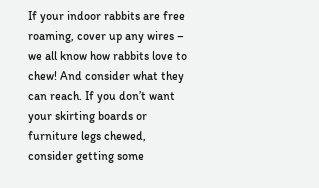If your indoor rabbits are free roaming, cover up any wires – we all know how rabbits love to chew! And consider what they can reach. If you don’t want your skirting boards or furniture legs chewed, consider getting some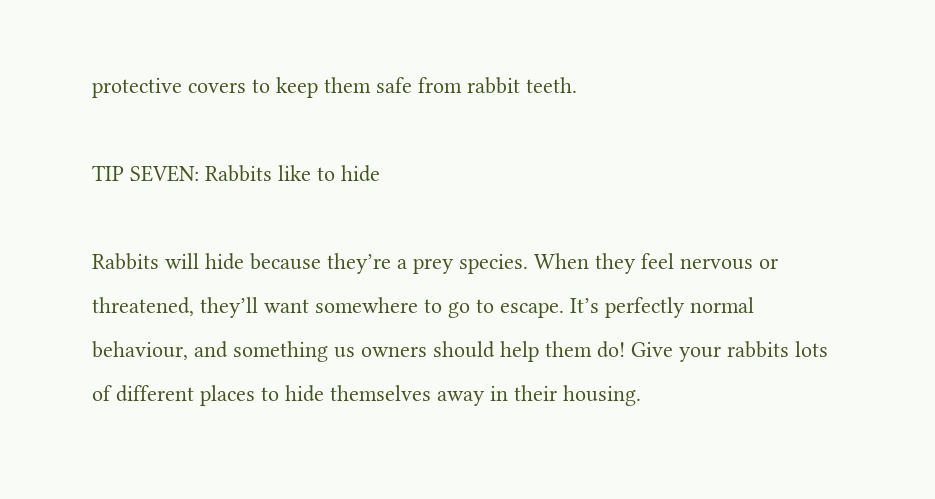protective covers to keep them safe from rabbit teeth.

TIP SEVEN: Rabbits like to hide

Rabbits will hide because they’re a prey species. When they feel nervous or threatened, they’ll want somewhere to go to escape. It’s perfectly normal behaviour, and something us owners should help them do! Give your rabbits lots of different places to hide themselves away in their housing.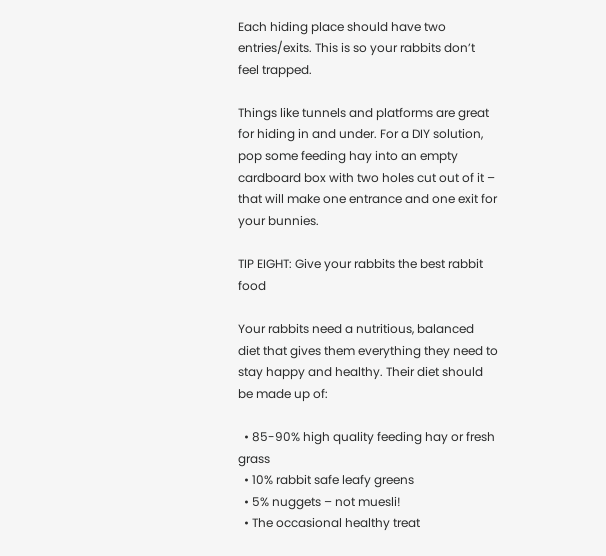Each hiding place should have two entries/exits. This is so your rabbits don’t feel trapped.

Things like tunnels and platforms are great for hiding in and under. For a DIY solution, pop some feeding hay into an empty cardboard box with two holes cut out of it – that will make one entrance and one exit for your bunnies.

TIP EIGHT: Give your rabbits the best rabbit food

Your rabbits need a nutritious, balanced diet that gives them everything they need to stay happy and healthy. Their diet should be made up of:

  • 85-90% high quality feeding hay or fresh grass
  • 10% rabbit safe leafy greens
  • 5% nuggets – not muesli!
  • The occasional healthy treat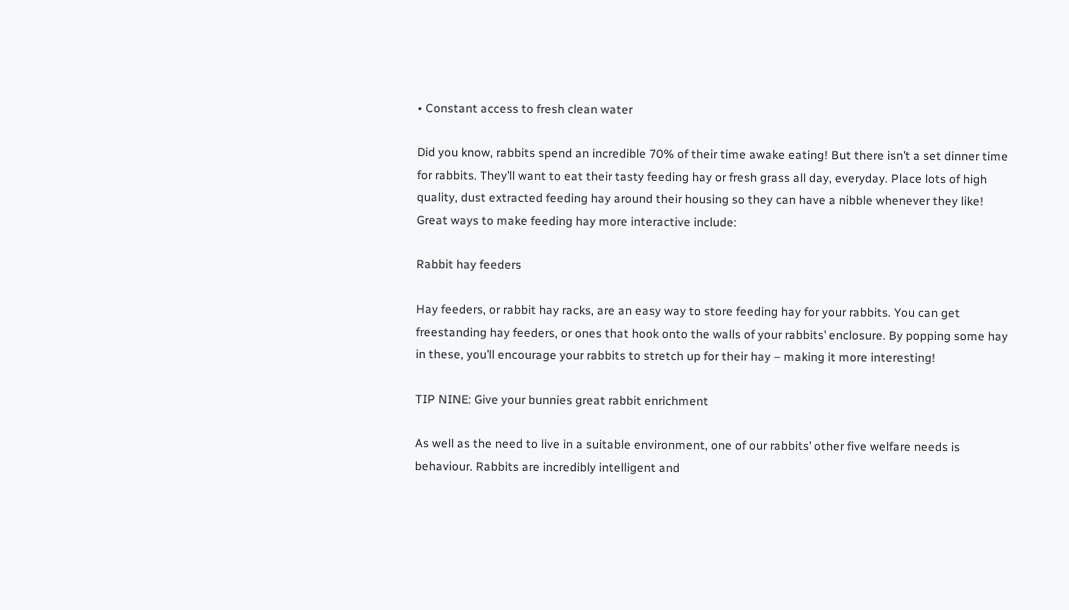• Constant access to fresh clean water

Did you know, rabbits spend an incredible 70% of their time awake eating! But there isn’t a set dinner time for rabbits. They’ll want to eat their tasty feeding hay or fresh grass all day, everyday. Place lots of high quality, dust extracted feeding hay around their housing so they can have a nibble whenever they like! Great ways to make feeding hay more interactive include:

Rabbit hay feeders

Hay feeders, or rabbit hay racks, are an easy way to store feeding hay for your rabbits. You can get freestanding hay feeders, or ones that hook onto the walls of your rabbits’ enclosure. By popping some hay in these, you’ll encourage your rabbits to stretch up for their hay – making it more interesting!

TIP NINE: Give your bunnies great rabbit enrichment

As well as the need to live in a suitable environment, one of our rabbits’ other five welfare needs is behaviour. Rabbits are incredibly intelligent and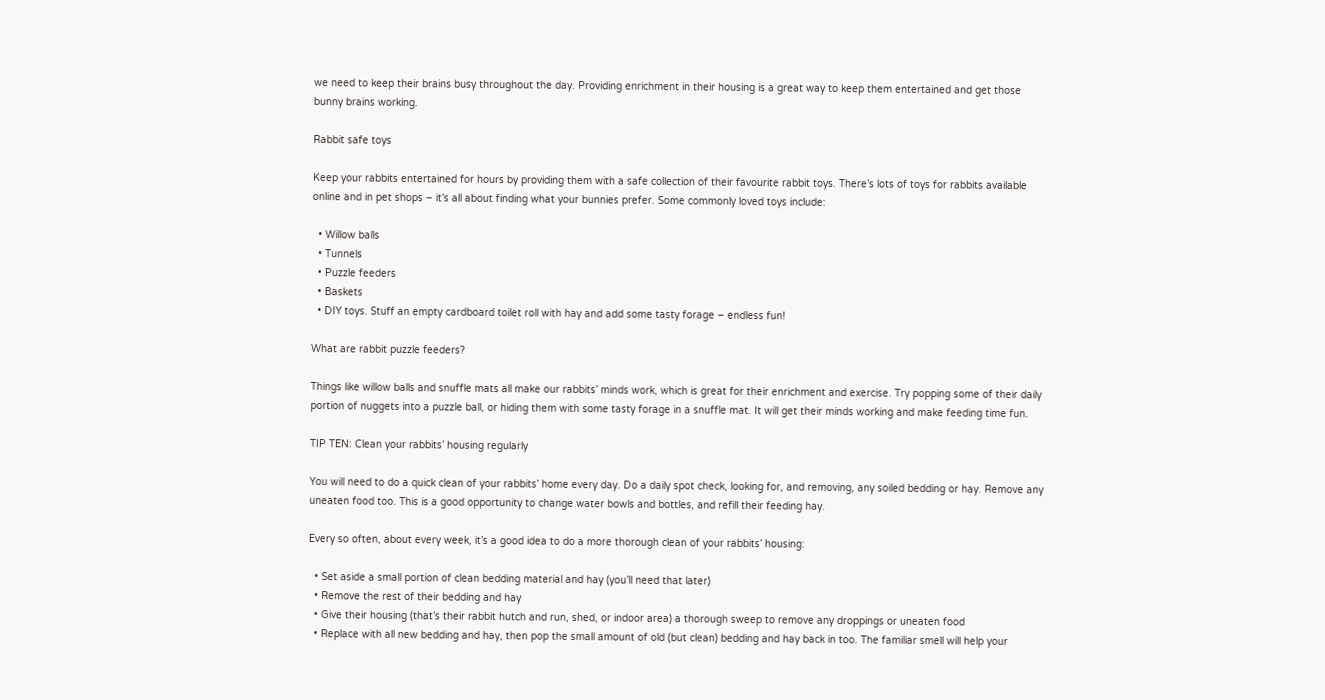we need to keep their brains busy throughout the day. Providing enrichment in their housing is a great way to keep them entertained and get those bunny brains working.

Rabbit safe toys

Keep your rabbits entertained for hours by providing them with a safe collection of their favourite rabbit toys. There’s lots of toys for rabbits available online and in pet shops – it’s all about finding what your bunnies prefer. Some commonly loved toys include:

  • Willow balls
  • Tunnels
  • Puzzle feeders
  • Baskets
  • DIY toys. Stuff an empty cardboard toilet roll with hay and add some tasty forage – endless fun!

What are rabbit puzzle feeders?

Things like willow balls and snuffle mats all make our rabbits’ minds work, which is great for their enrichment and exercise. Try popping some of their daily portion of nuggets into a puzzle ball, or hiding them with some tasty forage in a snuffle mat. It will get their minds working and make feeding time fun.

TIP TEN: Clean your rabbits’ housing regularly

You will need to do a quick clean of your rabbits’ home every day. Do a daily spot check, looking for, and removing, any soiled bedding or hay. Remove any uneaten food too. This is a good opportunity to change water bowls and bottles, and refill their feeding hay.

Every so often, about every week, it’s a good idea to do a more thorough clean of your rabbits’ housing:

  • Set aside a small portion of clean bedding material and hay (you’ll need that later)
  • Remove the rest of their bedding and hay
  • Give their housing (that’s their rabbit hutch and run, shed, or indoor area) a thorough sweep to remove any droppings or uneaten food
  • Replace with all new bedding and hay, then pop the small amount of old (but clean) bedding and hay back in too. The familiar smell will help your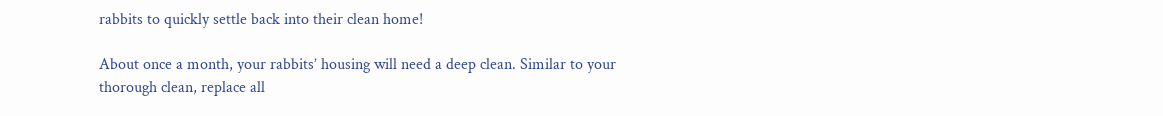rabbits to quickly settle back into their clean home!

About once a month, your rabbits’ housing will need a deep clean. Similar to your thorough clean, replace all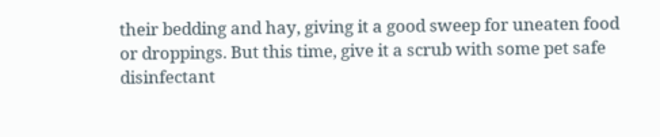their bedding and hay, giving it a good sweep for uneaten food or droppings. But this time, give it a scrub with some pet safe disinfectant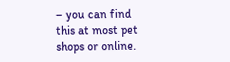– you can find this at most pet shops or online.